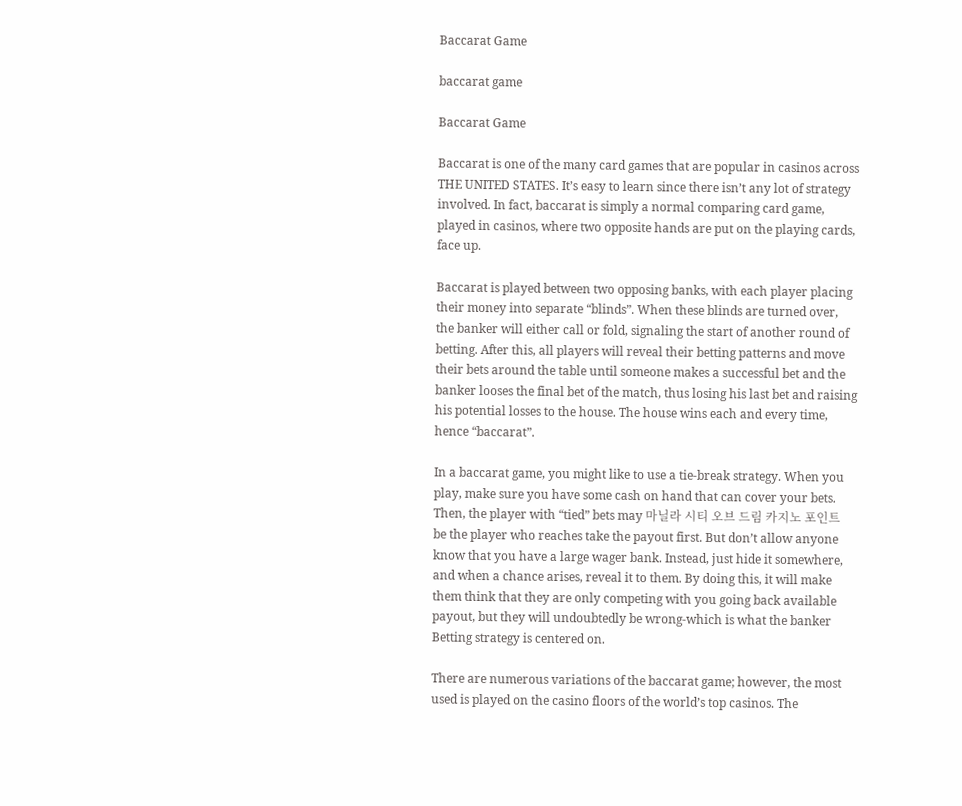Baccarat Game

baccarat game

Baccarat Game

Baccarat is one of the many card games that are popular in casinos across THE UNITED STATES. It’s easy to learn since there isn’t any lot of strategy involved. In fact, baccarat is simply a normal comparing card game, played in casinos, where two opposite hands are put on the playing cards, face up.

Baccarat is played between two opposing banks, with each player placing their money into separate “blinds”. When these blinds are turned over, the banker will either call or fold, signaling the start of another round of betting. After this, all players will reveal their betting patterns and move their bets around the table until someone makes a successful bet and the banker looses the final bet of the match, thus losing his last bet and raising his potential losses to the house. The house wins each and every time, hence “baccarat”.

In a baccarat game, you might like to use a tie-break strategy. When you play, make sure you have some cash on hand that can cover your bets. Then, the player with “tied” bets may 마닐라 시티 오브 드림 카지노 포인트 be the player who reaches take the payout first. But don’t allow anyone know that you have a large wager bank. Instead, just hide it somewhere, and when a chance arises, reveal it to them. By doing this, it will make them think that they are only competing with you going back available payout, but they will undoubtedly be wrong-which is what the banker Betting strategy is centered on.

There are numerous variations of the baccarat game; however, the most used is played on the casino floors of the world’s top casinos. The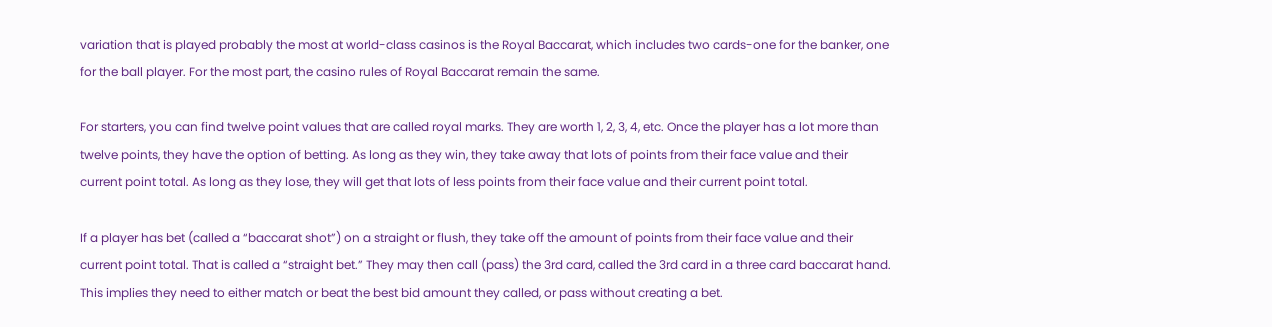variation that is played probably the most at world-class casinos is the Royal Baccarat, which includes two cards-one for the banker, one for the ball player. For the most part, the casino rules of Royal Baccarat remain the same.

For starters, you can find twelve point values that are called royal marks. They are worth 1, 2, 3, 4, etc. Once the player has a lot more than twelve points, they have the option of betting. As long as they win, they take away that lots of points from their face value and their current point total. As long as they lose, they will get that lots of less points from their face value and their current point total.

If a player has bet (called a “baccarat shot”) on a straight or flush, they take off the amount of points from their face value and their current point total. That is called a “straight bet.” They may then call (pass) the 3rd card, called the 3rd card in a three card baccarat hand. This implies they need to either match or beat the best bid amount they called, or pass without creating a bet.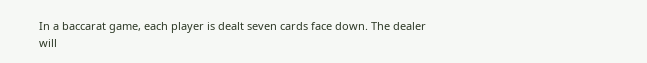In a baccarat game, each player is dealt seven cards face down. The dealer will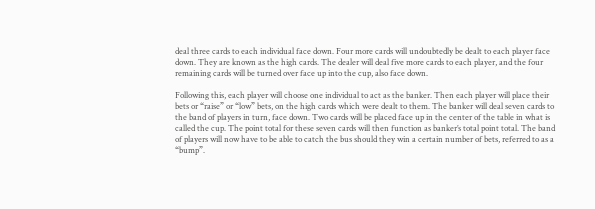deal three cards to each individual face down. Four more cards will undoubtedly be dealt to each player face down. They are known as the high cards. The dealer will deal five more cards to each player, and the four remaining cards will be turned over face up into the cup, also face down.

Following this, each player will choose one individual to act as the banker. Then each player will place their bets or “raise” or “low” bets, on the high cards which were dealt to them. The banker will deal seven cards to the band of players in turn, face down. Two cards will be placed face up in the center of the table in what is called the cup. The point total for these seven cards will then function as banker’s total point total. The band of players will now have to be able to catch the bus should they win a certain number of bets, referred to as a “bump”.